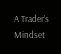A Trader’s Mindset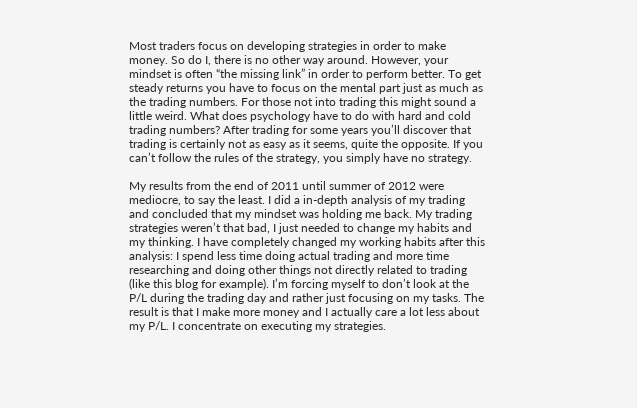Most traders focus on developing strategies in order to make money. So do I, there is no other way around. However, your mindset is often “the missing link” in order to perform better. To get steady returns you have to focus on the mental part just as much as the trading numbers. For those not into trading this might sound a little weird. What does psychology have to do with hard and cold trading numbers? After trading for some years you’ll discover that trading is certainly not as easy as it seems, quite the opposite. If you can’t follow the rules of the strategy, you simply have no strategy.

My results from the end of 2011 until summer of 2012 were mediocre, to say the least. I did a in-depth analysis of my trading and concluded that my mindset was holding me back. My trading strategies weren’t that bad, I just needed to change my habits and my thinking. I have completely changed my working habits after this analysis: I spend less time doing actual trading and more time researching and doing other things not directly related to trading (like this blog for example). I’m forcing myself to don’t look at the P/L during the trading day and rather just focusing on my tasks. The result is that I make more money and I actually care a lot less about my P/L. I concentrate on executing my strategies.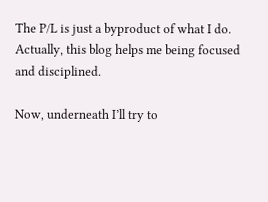The P/L is just a byproduct of what I do. Actually, this blog helps me being focused and disciplined.

Now, underneath I’ll try to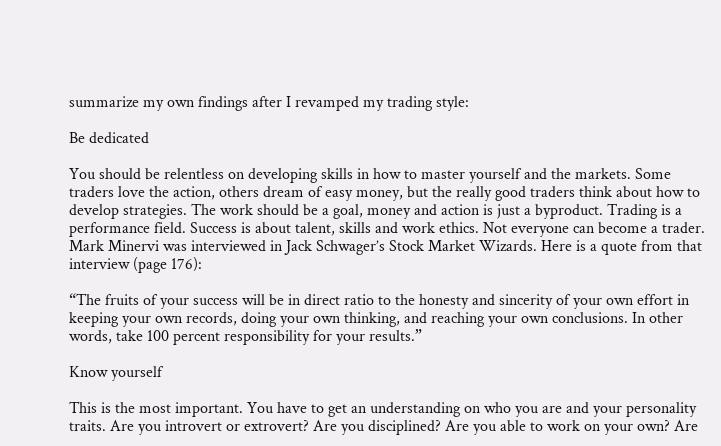summarize my own findings after I revamped my trading style:

Be dedicated

You should be relentless on developing skills in how to master yourself and the markets. Some traders love the action, others dream of easy money, but the really good traders think about how to develop strategies. The work should be a goal, money and action is just a byproduct. Trading is a performance field. Success is about talent, skills and work ethics. Not everyone can become a trader. Mark Minervi was interviewed in Jack Schwager’s Stock Market Wizards. Here is a quote from that interview (page 176):

“The fruits of your success will be in direct ratio to the honesty and sincerity of your own effort in keeping your own records, doing your own thinking, and reaching your own conclusions. In other words, take 100 percent responsibility for your results.”

Know yourself

This is the most important. You have to get an understanding on who you are and your personality traits. Are you introvert or extrovert? Are you disciplined? Are you able to work on your own? Are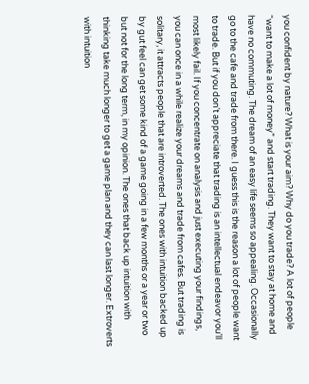you confident by nature? What is your aim? Why do you trade? A lot of people “want to make a lot of money” and start trading. They want to stay at home and have no commuting. The dream of an easy life seems so appealing. Occasionally go to the cafe and trade from there. I guess this is the reason a lot of people want to trade. But if you don’t appreciate that trading is an intellectual endeavor you’ll most likely fail. If you concentrate on analysis and just executing your findings, you can once in a while realize your dreams and trade from cafes. But trading is solitary, it attracts people that are introverted. The ones with intuition backed up by gut feel can get some kind of a game going in a few months or a year or two but not for the long term, in my opinion. The ones that back up intuition with thinking take much longer to get a game plan and they can last longer. Extroverts with intuition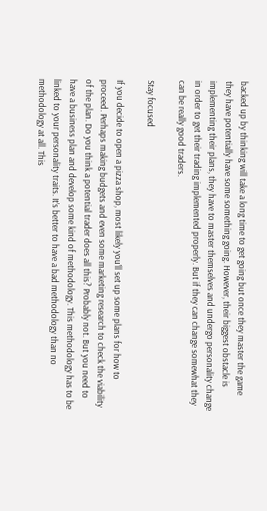backed up by thinking will take a long time to get going but once they master the game they have potentially have some something going. However, their biggest obstacle is implementing their plans, they have to master themselves and undergo personality change in order to get their trading implemented properly. But if they can change somewhat they can be really good traders.

Stay focused

If you decide to open a pizza shop, most likely you’ll set up some plans for how to proceed. Perhaps making budgets and even some marketing research to check the viability of the plan. Do you think a potential trader does all this? Probably not. But you need to have a business plan and develop some kind of methodology. This methodology has to be linked to your personality traits. It’s better to have a bad methodology than no methodology at all. This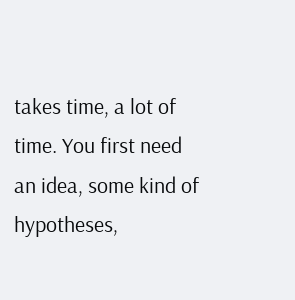takes time, a lot of time. You first need an idea, some kind of hypotheses,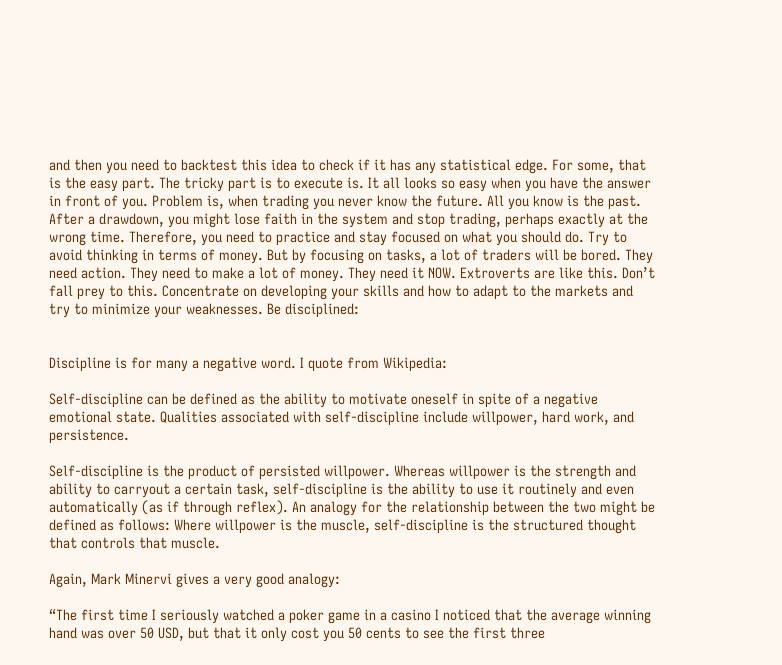and then you need to backtest this idea to check if it has any statistical edge. For some, that is the easy part. The tricky part is to execute is. It all looks so easy when you have the answer in front of you. Problem is, when trading you never know the future. All you know is the past. After a drawdown, you might lose faith in the system and stop trading, perhaps exactly at the wrong time. Therefore, you need to practice and stay focused on what you should do. Try to avoid thinking in terms of money. But by focusing on tasks, a lot of traders will be bored. They need action. They need to make a lot of money. They need it NOW. Extroverts are like this. Don’t fall prey to this. Concentrate on developing your skills and how to adapt to the markets and try to minimize your weaknesses. Be disciplined:


Discipline is for many a negative word. I quote from Wikipedia:

Self-discipline can be defined as the ability to motivate oneself in spite of a negative emotional state. Qualities associated with self-discipline include willpower, hard work, and persistence.

Self-discipline is the product of persisted willpower. Whereas willpower is the strength and ability to carryout a certain task, self-discipline is the ability to use it routinely and even automatically (as if through reflex). An analogy for the relationship between the two might be defined as follows: Where willpower is the muscle, self-discipline is the structured thought that controls that muscle.

Again, Mark Minervi gives a very good analogy:

“The first time I seriously watched a poker game in a casino I noticed that the average winning hand was over 50 USD, but that it only cost you 50 cents to see the first three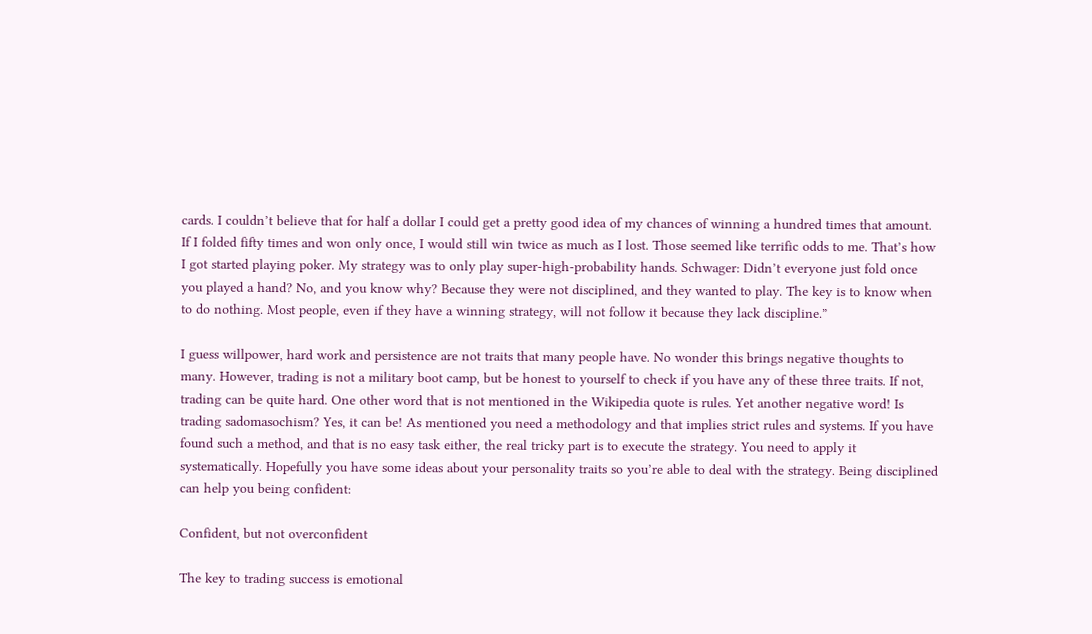cards. I couldn’t believe that for half a dollar I could get a pretty good idea of my chances of winning a hundred times that amount. If I folded fifty times and won only once, I would still win twice as much as I lost. Those seemed like terrific odds to me. That’s how I got started playing poker. My strategy was to only play super-high-probability hands. Schwager: Didn’t everyone just fold once you played a hand? No, and you know why? Because they were not disciplined, and they wanted to play. The key is to know when to do nothing. Most people, even if they have a winning strategy, will not follow it because they lack discipline.”

I guess willpower, hard work and persistence are not traits that many people have. No wonder this brings negative thoughts to many. However, trading is not a military boot camp, but be honest to yourself to check if you have any of these three traits. If not, trading can be quite hard. One other word that is not mentioned in the Wikipedia quote is rules. Yet another negative word! Is trading sadomasochism? Yes, it can be! As mentioned you need a methodology and that implies strict rules and systems. If you have found such a method, and that is no easy task either, the real tricky part is to execute the strategy. You need to apply it systematically. Hopefully you have some ideas about your personality traits so you’re able to deal with the strategy. Being disciplined can help you being confident:

Confident, but not overconfident

The key to trading success is emotional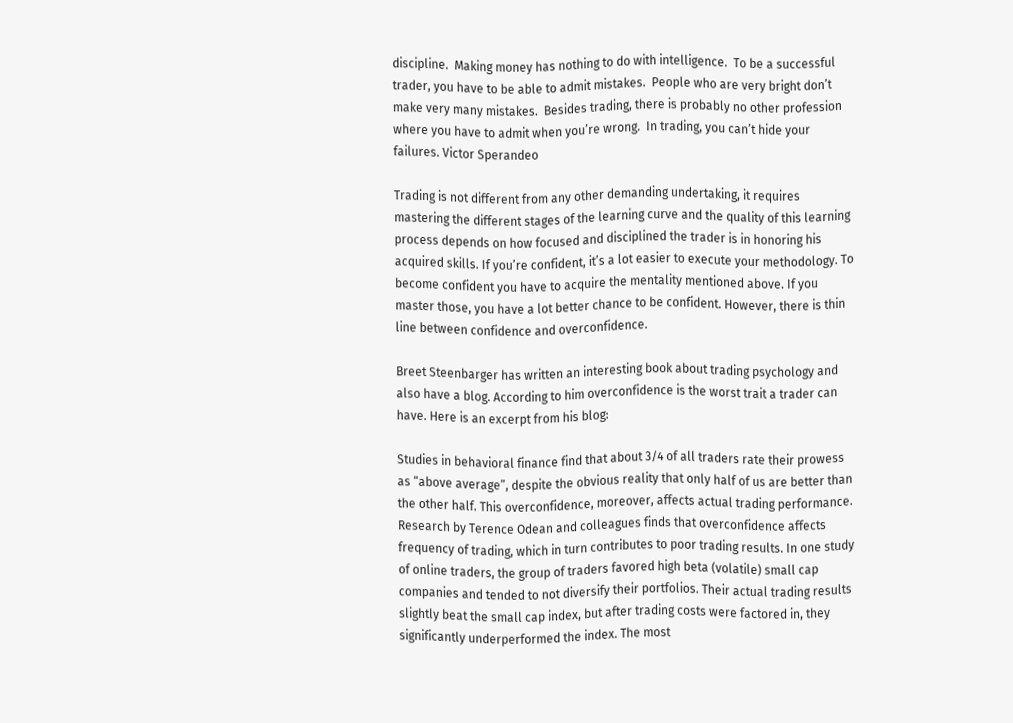discipline.  Making money has nothing to do with intelligence.  To be a successful trader, you have to be able to admit mistakes.  People who are very bright don’t make very many mistakes.  Besides trading, there is probably no other profession where you have to admit when you’re wrong.  In trading, you can’t hide your failures. Victor Sperandeo

Trading is not different from any other demanding undertaking, it requires mastering the different stages of the learning curve and the quality of this learning process depends on how focused and disciplined the trader is in honoring his acquired skills. If you’re confident, it’s a lot easier to execute your methodology. To become confident you have to acquire the mentality mentioned above. If you master those, you have a lot better chance to be confident. However, there is thin line between confidence and overconfidence.

Breet Steenbarger has written an interesting book about trading psychology and also have a blog. According to him overconfidence is the worst trait a trader can have. Here is an excerpt from his blog:

Studies in behavioral finance find that about 3/4 of all traders rate their prowess as “above average”, despite the obvious reality that only half of us are better than the other half. This overconfidence, moreover, affects actual trading performance. Research by Terence Odean and colleagues finds that overconfidence affects frequency of trading, which in turn contributes to poor trading results. In one study of online traders, the group of traders favored high beta (volatile) small cap companies and tended to not diversify their portfolios. Their actual trading results slightly beat the small cap index, but after trading costs were factored in, they significantly underperformed the index. The most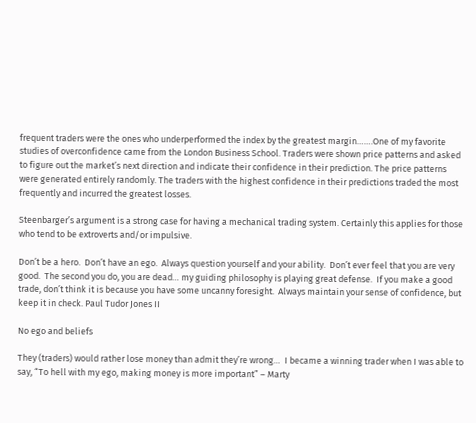frequent traders were the ones who underperformed the index by the greatest margin…….One of my favorite studies of overconfidence came from the London Business School. Traders were shown price patterns and asked to figure out the market’s next direction and indicate their confidence in their prediction. The price patterns were generated entirely randomly. The traders with the highest confidence in their predictions traded the most frequently and incurred the greatest losses.

Steenbarger’s argument is a strong case for having a mechanical trading system. Certainly this applies for those who tend to be extroverts and/or impulsive.

Don’t be a hero.  Don’t have an ego.  Always question yourself and your ability.  Don’t ever feel that you are very good.  The second you do, you are dead… my guiding philosophy is playing great defense.  If you make a good trade, don’t think it is because you have some uncanny foresight.  Always maintain your sense of confidence, but keep it in check. Paul Tudor Jones II

No ego and beliefs

They (traders) would rather lose money than admit they’re wrong…  I became a winning trader when I was able to say, “To hell with my ego, making money is more important” – Marty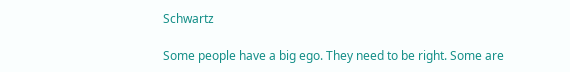Schwartz

Some people have a big ego. They need to be right. Some are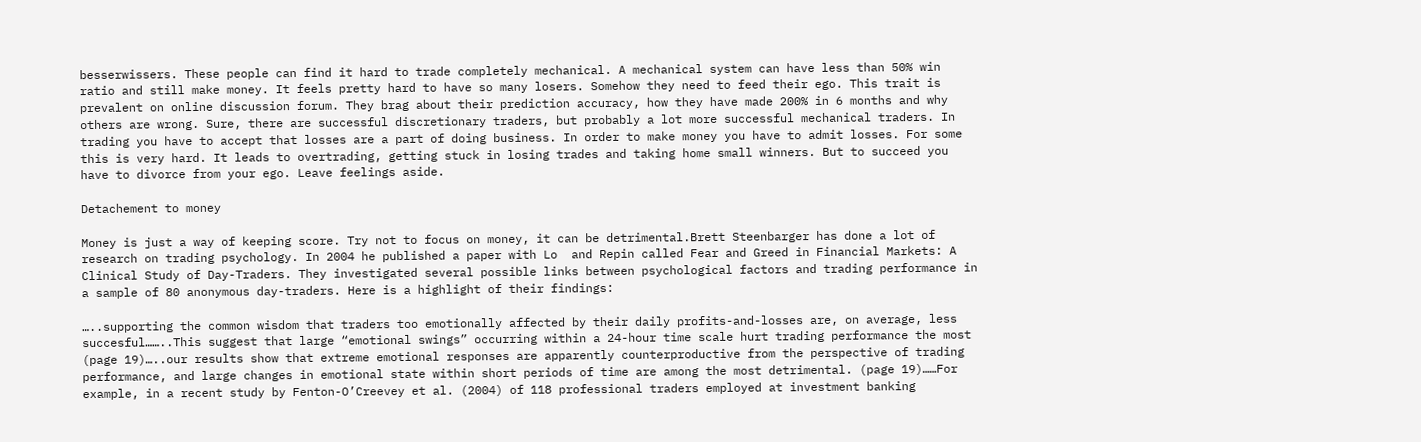besserwissers. These people can find it hard to trade completely mechanical. A mechanical system can have less than 50% win ratio and still make money. It feels pretty hard to have so many losers. Somehow they need to feed their ego. This trait is prevalent on online discussion forum. They brag about their prediction accuracy, how they have made 200% in 6 months and why others are wrong. Sure, there are successful discretionary traders, but probably a lot more successful mechanical traders. In trading you have to accept that losses are a part of doing business. In order to make money you have to admit losses. For some this is very hard. It leads to overtrading, getting stuck in losing trades and taking home small winners. But to succeed you have to divorce from your ego. Leave feelings aside.

Detachement to money

Money is just a way of keeping score. Try not to focus on money, it can be detrimental.Brett Steenbarger has done a lot of research on trading psychology. In 2004 he published a paper with Lo  and Repin called Fear and Greed in Financial Markets: A Clinical Study of Day-Traders. They investigated several possible links between psychological factors and trading performance in a sample of 80 anonymous day-traders. Here is a highlight of their findings:

…..supporting the common wisdom that traders too emotionally affected by their daily profits-and-losses are, on average, less succesful……..This suggest that large “emotional swings” occurring within a 24-hour time scale hurt trading performance the most (page 19)…..our results show that extreme emotional responses are apparently counterproductive from the perspective of trading performance, and large changes in emotional state within short periods of time are among the most detrimental. (page 19)……For example, in a recent study by Fenton-O’Creevey et al. (2004) of 118 professional traders employed at investment banking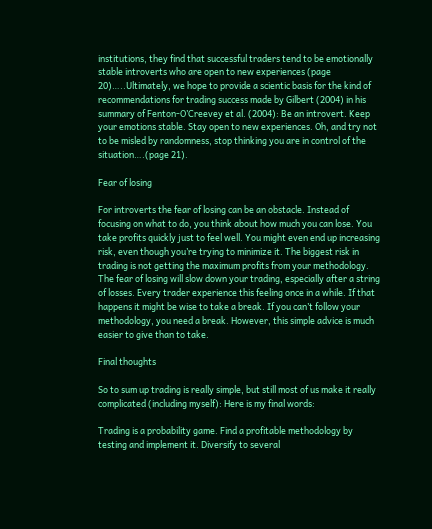institutions, they find that successful traders tend to be emotionally stable introverts who are open to new experiences (page 20)…..Ultimately, we hope to provide a scientic basis for the kind of recommendations for trading success made by Gilbert (2004) in his summary of Fenton-O’Creevey et al. (2004): Be an introvert. Keep your emotions stable. Stay open to new experiences. Oh, and try not to be misled by randomness, stop thinking you are in control of the
situation….(page 21).

Fear of losing

For introverts the fear of losing can be an obstacle. Instead of focusing on what to do, you think about how much you can lose. You take profits quickly just to feel well. You might even end up increasing risk, even though you’re trying to minimize it. The biggest risk in trading is not getting the maximum profits from your methodology. The fear of losing will slow down your trading, especially after a string of losses. Every trader experience this feeling once in a while. If that happens it might be wise to take a break. If you can’t follow your methodology, you need a break. However, this simple advice is much easier to give than to take.

Final thoughts

So to sum up trading is really simple, but still most of us make it really complicated (including myself): Here is my final words:

Trading is a probability game. Find a profitable methodology by testing and implement it. Diversify to several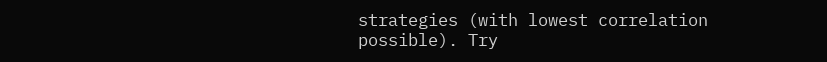strategies (with lowest correlation possible). Try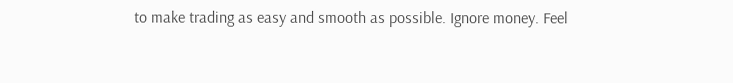to make trading as easy and smooth as possible. Ignore money. Feel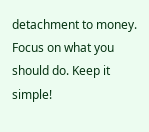detachment to money. Focus on what you should do. Keep it simple!